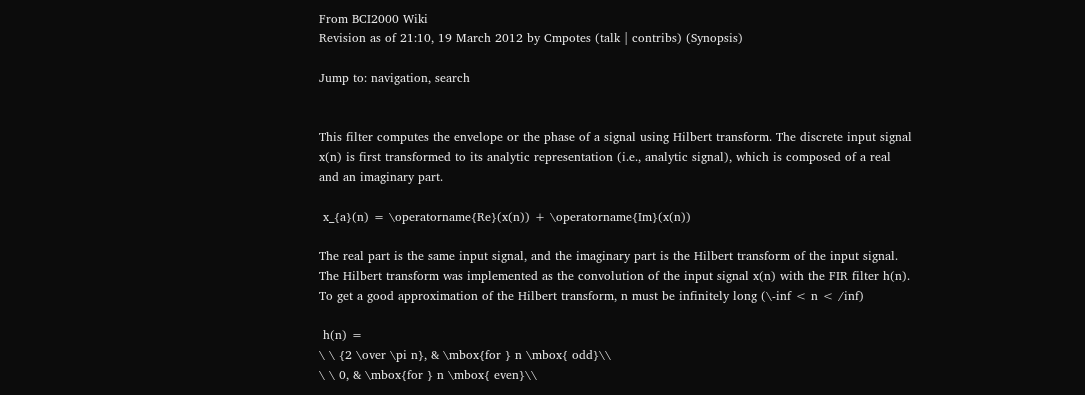From BCI2000 Wiki
Revision as of 21:10, 19 March 2012 by Cmpotes (talk | contribs) (Synopsis)

Jump to: navigation, search


This filter computes the envelope or the phase of a signal using Hilbert transform. The discrete input signal  x(n) is first transformed to its analytic representation (i.e., analytic signal), which is composed of a real and an imaginary part.

 x_{a}(n) = \operatorname{Re}(x(n)) + \operatorname{Im}(x(n))

The real part is the same input signal, and the imaginary part is the Hilbert transform of the input signal. The Hilbert transform was implemented as the convolution of the input signal x(n) with the FIR filter h(n). To get a good approximation of the Hilbert transform, n must be infinitely long (\-inf < n < /inf)

 h(n) =
\ \ {2 \over \pi n}, & \mbox{for } n \mbox{ odd}\\
\ \ 0, & \mbox{for } n \mbox{ even}\\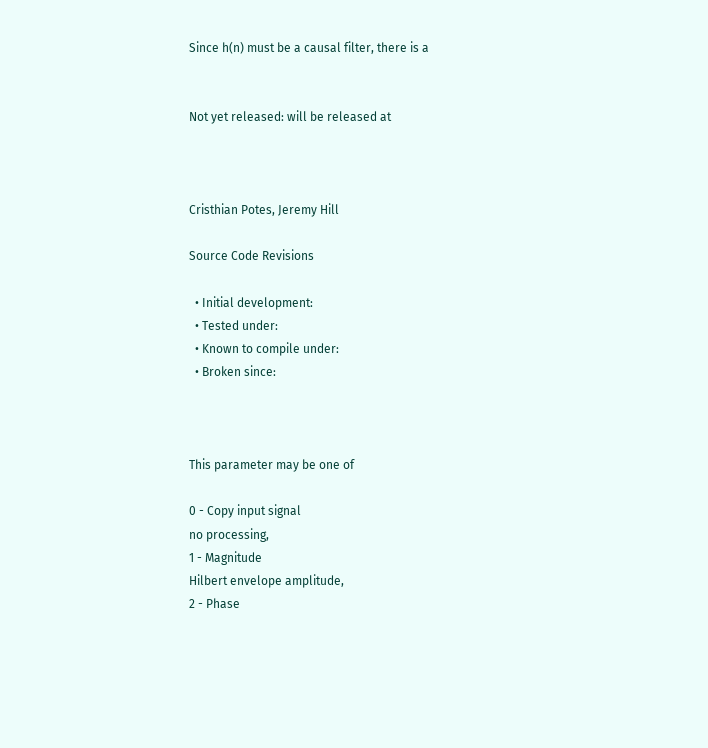Since h(n) must be a causal filter, there is a


Not yet released: will be released at



Cristhian Potes, Jeremy Hill

Source Code Revisions

  • Initial development:
  • Tested under:
  • Known to compile under:
  • Broken since:



This parameter may be one of

0 - Copy input signal
no processing,
1 - Magnitude
Hilbert envelope amplitude,
2 - Phase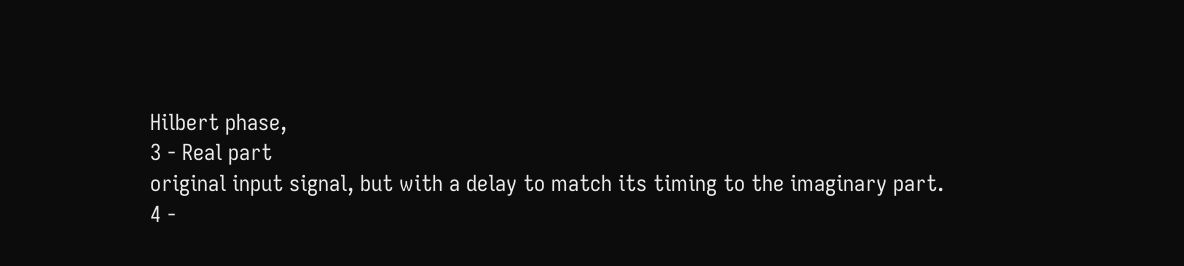Hilbert phase,
3 - Real part
original input signal, but with a delay to match its timing to the imaginary part.
4 -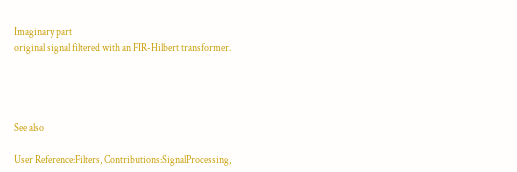Imaginary part
original signal filtered with an FIR-Hilbert transformer.




See also

User Reference:Filters, Contributions:SignalProcessing,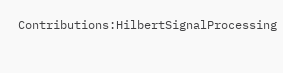Contributions:HilbertSignalProcessing